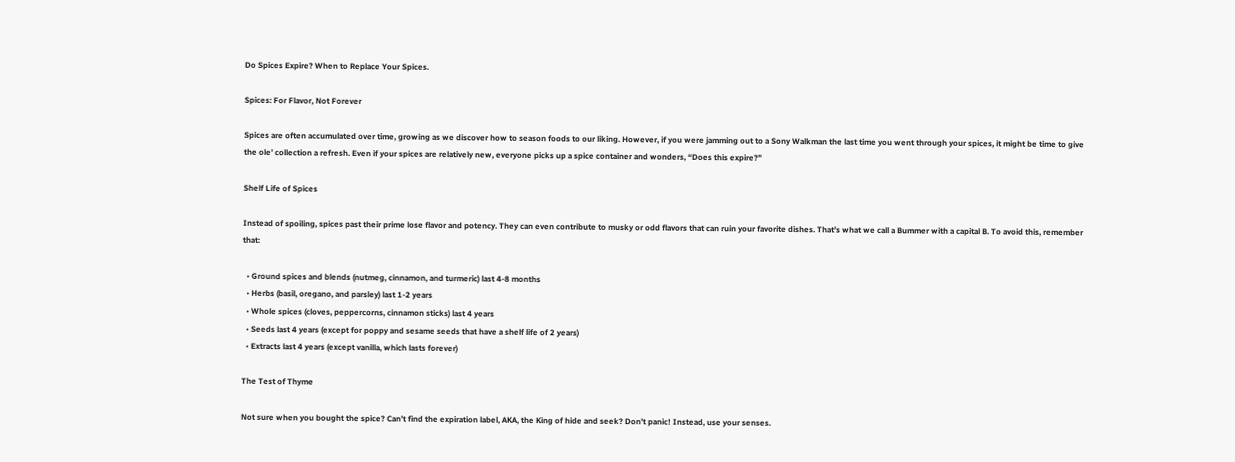Do Spices Expire? When to Replace Your Spices.

Spices: For Flavor, Not Forever

Spices are often accumulated over time, growing as we discover how to season foods to our liking. However, if you were jamming out to a Sony Walkman the last time you went through your spices, it might be time to give the ole’ collection a refresh. Even if your spices are relatively new, everyone picks up a spice container and wonders, “Does this expire?”

Shelf Life of Spices

Instead of spoiling, spices past their prime lose flavor and potency. They can even contribute to musky or odd flavors that can ruin your favorite dishes. That’s what we call a Bummer with a capital B. To avoid this, remember that:

  • Ground spices and blends (nutmeg, cinnamon, and turmeric) last 4-8 months
  • Herbs (basil, oregano, and parsley) last 1-2 years
  • Whole spices (cloves, peppercorns, cinnamon sticks) last 4 years
  • Seeds last 4 years (except for poppy and sesame seeds that have a shelf life of 2 years)
  • Extracts last 4 years (except vanilla, which lasts forever)

The Test of Thyme

Not sure when you bought the spice? Can’t find the expiration label, AKA, the King of hide and seek? Don’t panic! Instead, use your senses.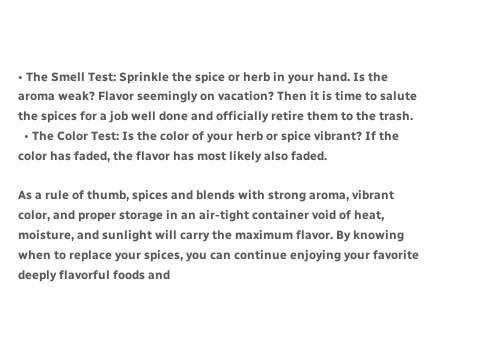• The Smell Test: Sprinkle the spice or herb in your hand. Is the aroma weak? Flavor seemingly on vacation? Then it is time to salute the spices for a job well done and officially retire them to the trash.
  • The Color Test: Is the color of your herb or spice vibrant? If the color has faded, the flavor has most likely also faded.

As a rule of thumb, spices and blends with strong aroma, vibrant color, and proper storage in an air-tight container void of heat, moisture, and sunlight will carry the maximum flavor. By knowing when to replace your spices, you can continue enjoying your favorite deeply flavorful foods and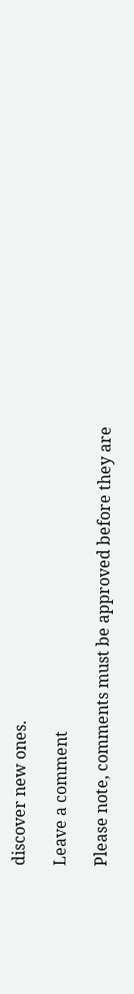discover new ones.

Leave a comment

Please note, comments must be approved before they are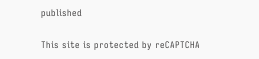published

This site is protected by reCAPTCHA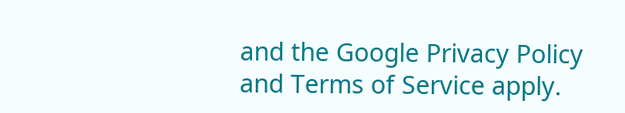and the Google Privacy Policy and Terms of Service apply.